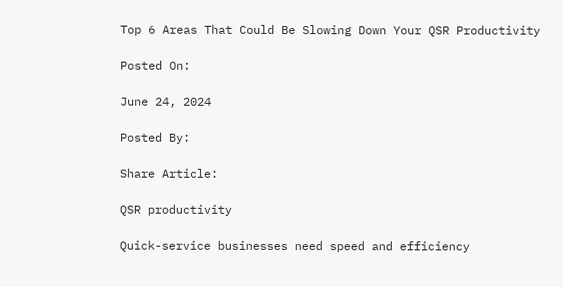Top 6 Areas That Could Be Slowing Down Your QSR Productivity

Posted On:

June 24, 2024

Posted By:

Share Article:

QSR productivity

Quick-service businesses need speed and efficiency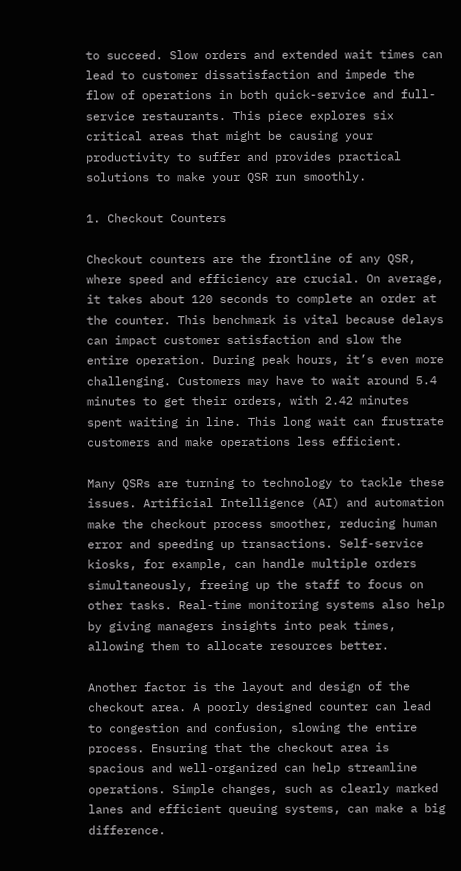to succeed. Slow orders and extended wait times can lead to customer dissatisfaction and impede the flow of operations in both quick-service and full-service restaurants. This piece explores six critical areas that might be causing your productivity to suffer and provides practical solutions to make your QSR run smoothly.

1. Checkout Counters

Checkout counters are the frontline of any QSR, where speed and efficiency are crucial. On average, it takes about 120 seconds to complete an order at the counter. This benchmark is vital because delays can impact customer satisfaction and slow the entire operation. During peak hours, it’s even more challenging. Customers may have to wait around 5.4 minutes to get their orders, with 2.42 minutes spent waiting in line. This long wait can frustrate customers and make operations less efficient.

Many QSRs are turning to technology to tackle these issues. Artificial Intelligence (AI) and automation make the checkout process smoother, reducing human error and speeding up transactions. Self-service kiosks, for example, can handle multiple orders simultaneously, freeing up the staff to focus on other tasks. Real-time monitoring systems also help by giving managers insights into peak times, allowing them to allocate resources better.

Another factor is the layout and design of the checkout area. A poorly designed counter can lead to congestion and confusion, slowing the entire process. Ensuring that the checkout area is spacious and well-organized can help streamline operations. Simple changes, such as clearly marked lanes and efficient queuing systems, can make a big difference.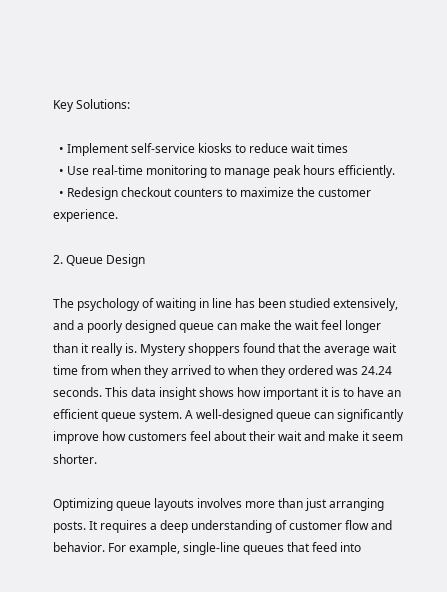Key Solutions:

  • Implement self-service kiosks to reduce wait times
  • Use real-time monitoring to manage peak hours efficiently.
  • Redesign checkout counters to maximize the customer experience.

2. Queue Design

The psychology of waiting in line has been studied extensively, and a poorly designed queue can make the wait feel longer than it really is. Mystery shoppers found that the average wait time from when they arrived to when they ordered was 24.24 seconds. This data insight shows how important it is to have an efficient queue system. A well-designed queue can significantly improve how customers feel about their wait and make it seem shorter.

Optimizing queue layouts involves more than just arranging posts. It requires a deep understanding of customer flow and behavior. For example, single-line queues that feed into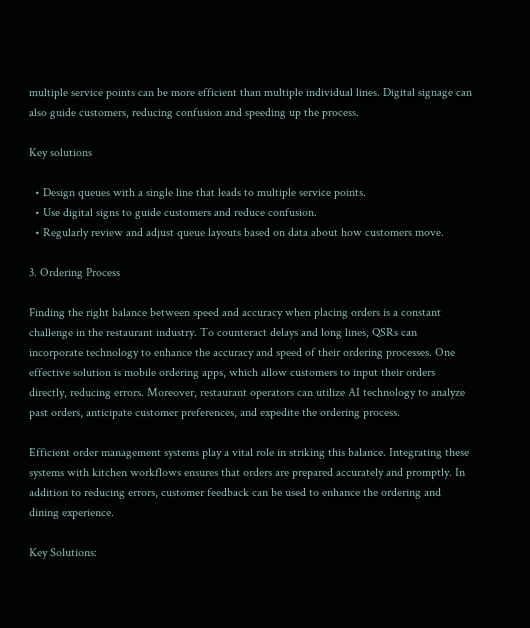multiple service points can be more efficient than multiple individual lines. Digital signage can also guide customers, reducing confusion and speeding up the process.

Key solutions

  • Design queues with a single line that leads to multiple service points.
  • Use digital signs to guide customers and reduce confusion.
  • Regularly review and adjust queue layouts based on data about how customers move.

3. Ordering Process

Finding the right balance between speed and accuracy when placing orders is a constant challenge in the restaurant industry. To counteract delays and long lines, QSRs can incorporate technology to enhance the accuracy and speed of their ordering processes. One effective solution is mobile ordering apps, which allow customers to input their orders directly, reducing errors. Moreover, restaurant operators can utilize AI technology to analyze past orders, anticipate customer preferences, and expedite the ordering process.

Efficient order management systems play a vital role in striking this balance. Integrating these systems with kitchen workflows ensures that orders are prepared accurately and promptly. In addition to reducing errors, customer feedback can be used to enhance the ordering and dining experience.

Key Solutions: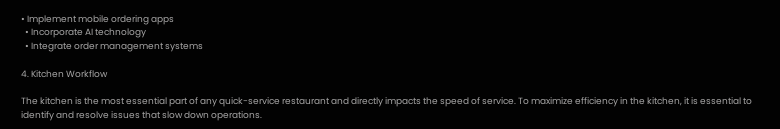• Implement mobile ordering apps
  • Incorporate AI technology
  • Integrate order management systems

4. Kitchen Workflow

The kitchen is the most essential part of any quick-service restaurant and directly impacts the speed of service. To maximize efficiency in the kitchen, it is essential to identify and resolve issues that slow down operations.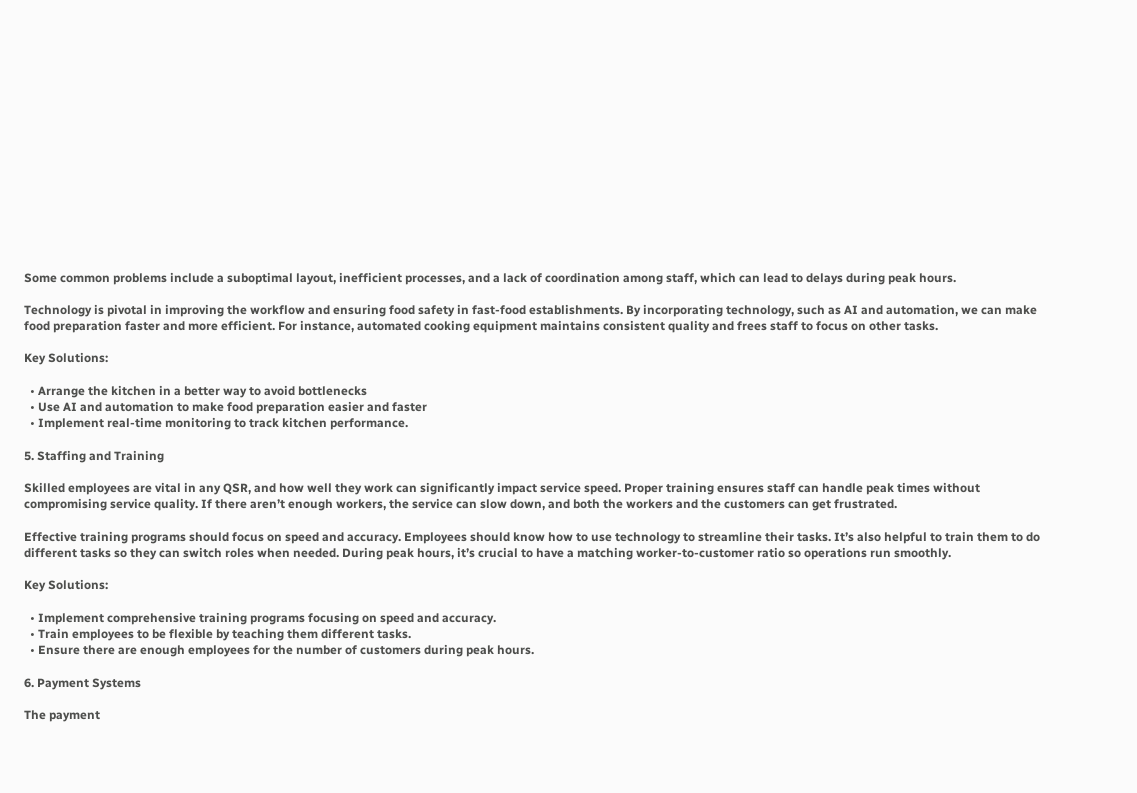Some common problems include a suboptimal layout, inefficient processes, and a lack of coordination among staff, which can lead to delays during peak hours.

Technology is pivotal in improving the workflow and ensuring food safety in fast-food establishments. By incorporating technology, such as AI and automation, we can make food preparation faster and more efficient. For instance, automated cooking equipment maintains consistent quality and frees staff to focus on other tasks.

Key Solutions:

  • Arrange the kitchen in a better way to avoid bottlenecks
  • Use AI and automation to make food preparation easier and faster
  • Implement real-time monitoring to track kitchen performance.

5. Staffing and Training

Skilled employees are vital in any QSR, and how well they work can significantly impact service speed. Proper training ensures staff can handle peak times without compromising service quality. If there aren’t enough workers, the service can slow down, and both the workers and the customers can get frustrated.

Effective training programs should focus on speed and accuracy. Employees should know how to use technology to streamline their tasks. It’s also helpful to train them to do different tasks so they can switch roles when needed. During peak hours, it’s crucial to have a matching worker-to-customer ratio so operations run smoothly.

Key Solutions:

  • Implement comprehensive training programs focusing on speed and accuracy.
  • Train employees to be flexible by teaching them different tasks.
  • Ensure there are enough employees for the number of customers during peak hours.

6. Payment Systems

The payment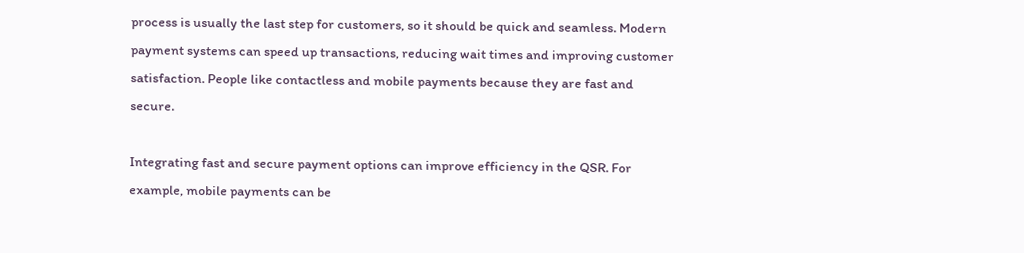process is usually the last step for customers, so it should be quick and seamless. Modern payment systems can speed up transactions, reducing wait times and improving customer satisfaction. People like contactless and mobile payments because they are fast and secure.

Integrating fast and secure payment options can improve efficiency in the QSR. For example, mobile payments can be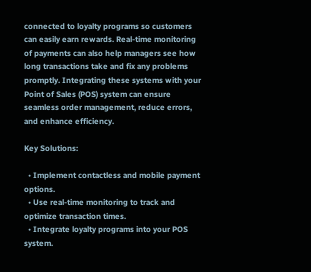connected to loyalty programs so customers can easily earn rewards. Real-time monitoring of payments can also help managers see how long transactions take and fix any problems promptly. Integrating these systems with your Point of Sales (POS) system can ensure seamless order management, reduce errors, and enhance efficiency.

Key Solutions:

  • Implement contactless and mobile payment options.
  • Use real-time monitoring to track and optimize transaction times.
  • Integrate loyalty programs into your POS system.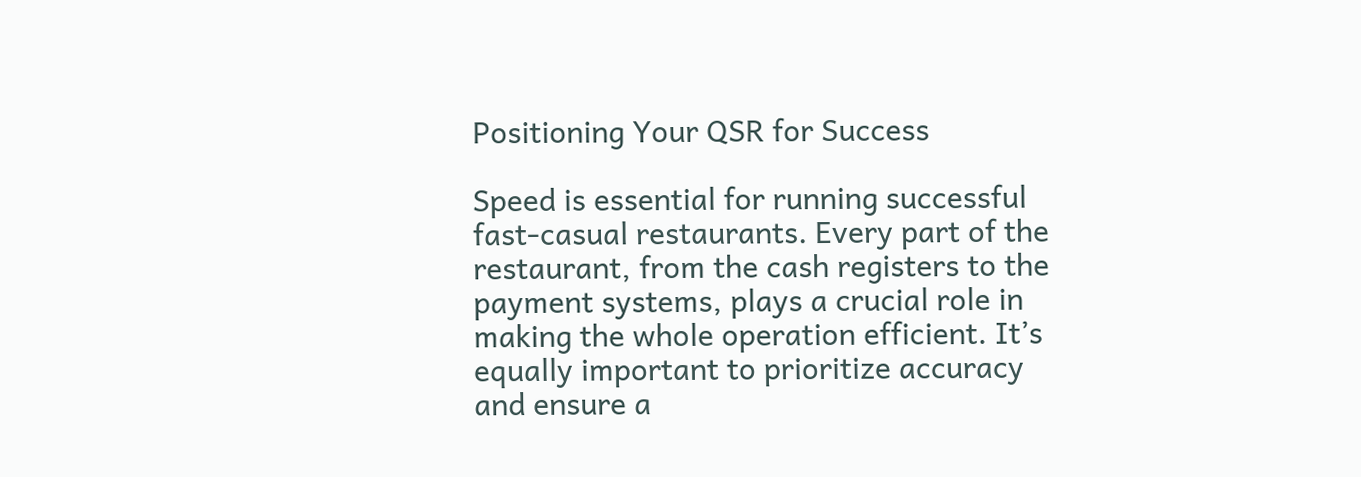Positioning Your QSR for Success

Speed is essential for running successful fast-casual restaurants. Every part of the restaurant, from the cash registers to the payment systems, plays a crucial role in making the whole operation efficient. It’s equally important to prioritize accuracy and ensure a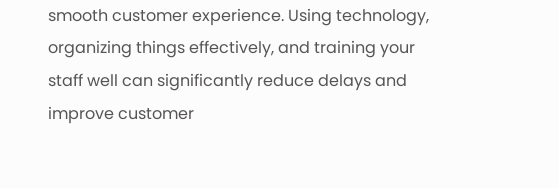smooth customer experience. Using technology, organizing things effectively, and training your staff well can significantly reduce delays and improve customer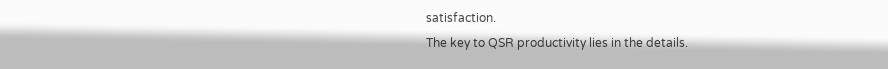satisfaction.
The key to QSR productivity lies in the details.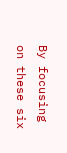By focusing on these six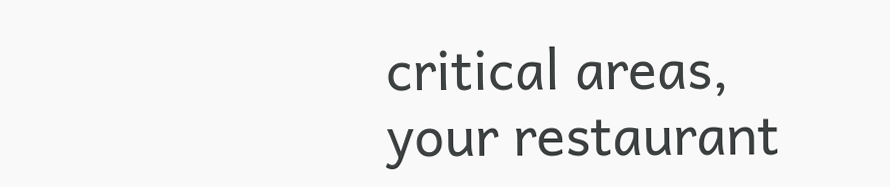critical areas, your restaurant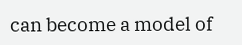can become a model of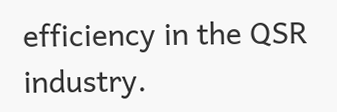efficiency in the QSR industry.